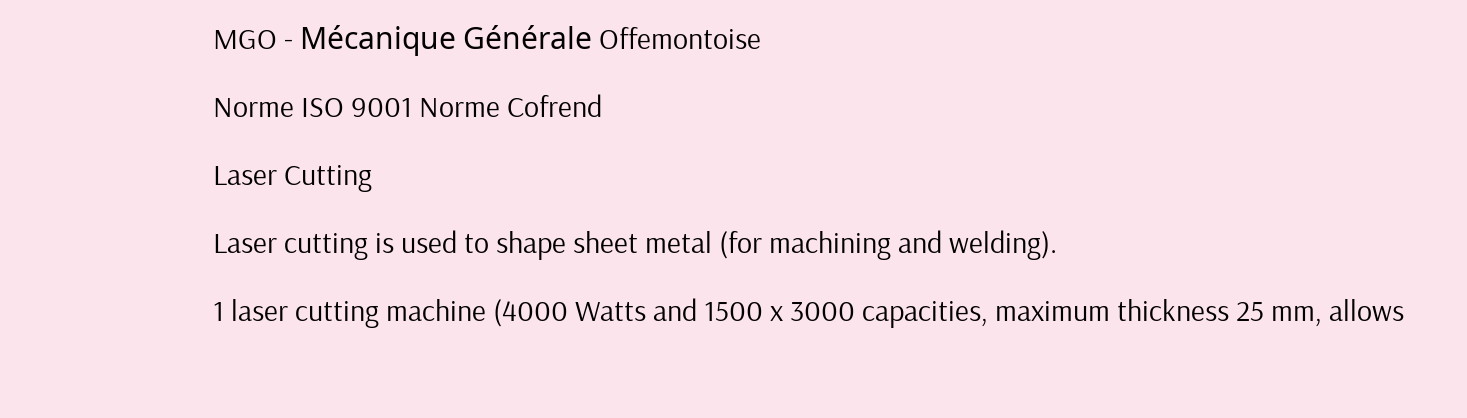MGO - Mécanique Générale Offemontoise

Norme ISO 9001 Norme Cofrend

Laser Cutting

Laser cutting is used to shape sheet metal (for machining and welding).

1 laser cutting machine (4000 Watts and 1500 x 3000 capacities, maximum thickness 25 mm, allows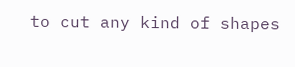to cut any kind of shapes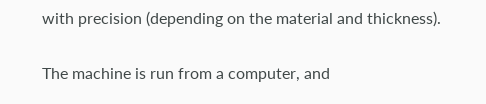with precision (depending on the material and thickness).

The machine is run from a computer, and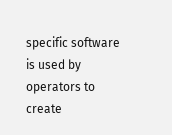specific software is used by operators to create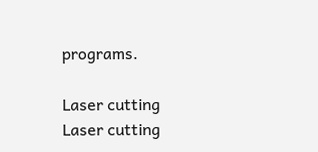programs.

Laser cutting
Laser cutting